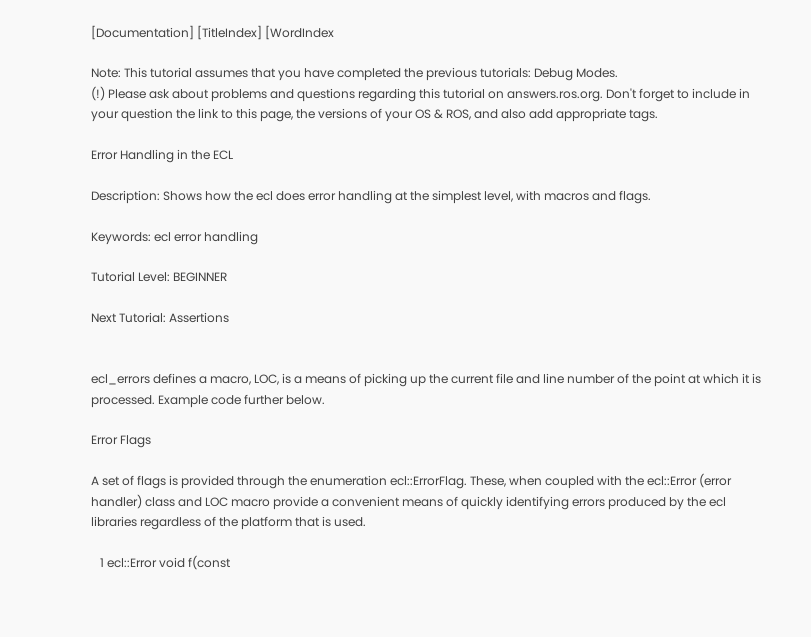[Documentation] [TitleIndex] [WordIndex

Note: This tutorial assumes that you have completed the previous tutorials: Debug Modes.
(!) Please ask about problems and questions regarding this tutorial on answers.ros.org. Don't forget to include in your question the link to this page, the versions of your OS & ROS, and also add appropriate tags.

Error Handling in the ECL

Description: Shows how the ecl does error handling at the simplest level, with macros and flags.

Keywords: ecl error handling

Tutorial Level: BEGINNER

Next Tutorial: Assertions


ecl_errors defines a macro, LOC, is a means of picking up the current file and line number of the point at which it is processed. Example code further below.

Error Flags

A set of flags is provided through the enumeration ecl::ErrorFlag. These, when coupled with the ecl::Error (error handler) class and LOC macro provide a convenient means of quickly identifying errors produced by the ecl libraries regardless of the platform that is used.

   1 ecl::Error void f(const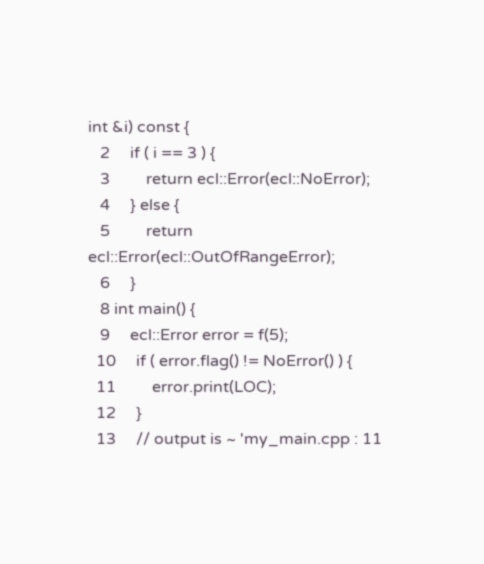int &i) const {
   2     if ( i == 3 ) {
   3         return ecl::Error(ecl::NoError);
   4     } else {
   5         return ecl::Error(ecl::OutOfRangeError);
   6     }
   8 int main() {
   9     ecl::Error error = f(5);
  10     if ( error.flag() != NoError() ) {
  11         error.print(LOC);
  12     }
  13     // output is ~ 'my_main.cpp : 11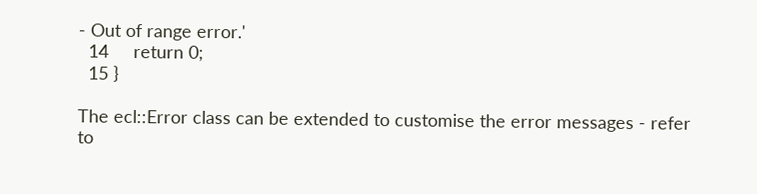- Out of range error.'
  14     return 0;
  15 }

The ecl::Error class can be extended to customise the error messages - refer to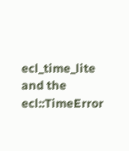ecl_time_lite and the ecl::TimeError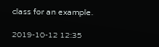class for an example.

2019-10-12 12:35